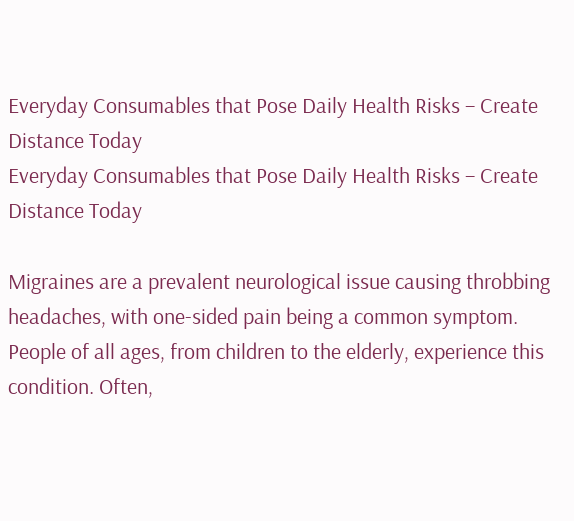Everyday Consumables that Pose Daily Health Risks – Create Distance Today
Everyday Consumables that Pose Daily Health Risks – Create Distance Today

Migraines are a prevalent neurological issue causing throbbing headaches, with one-sided pain being a common symptom. People of all ages, from children to the elderly, experience this condition. Often,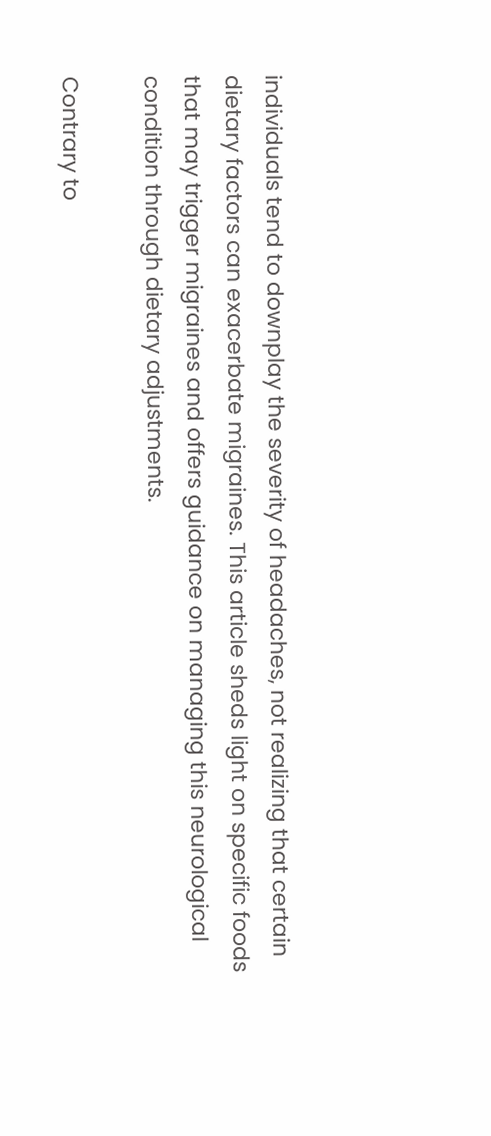individuals tend to downplay the severity of headaches, not realizing that certain dietary factors can exacerbate migraines. This article sheds light on specific foods that may trigger migraines and offers guidance on managing this neurological condition through dietary adjustments.

Contrary to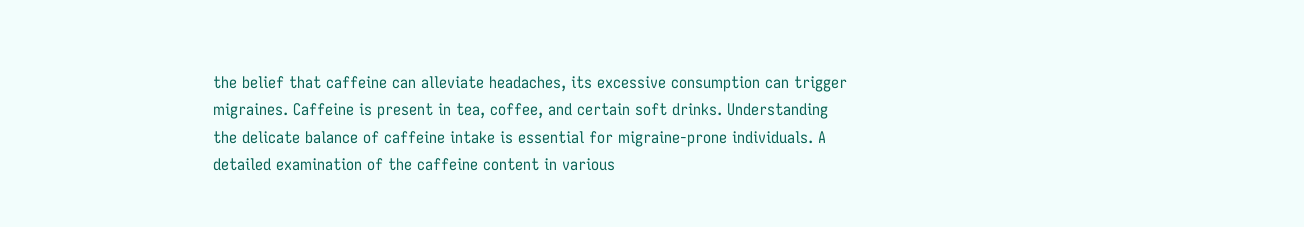the belief that caffeine can alleviate headaches, its excessive consumption can trigger migraines. Caffeine is present in tea, coffee, and certain soft drinks. Understanding the delicate balance of caffeine intake is essential for migraine-prone individuals. A detailed examination of the caffeine content in various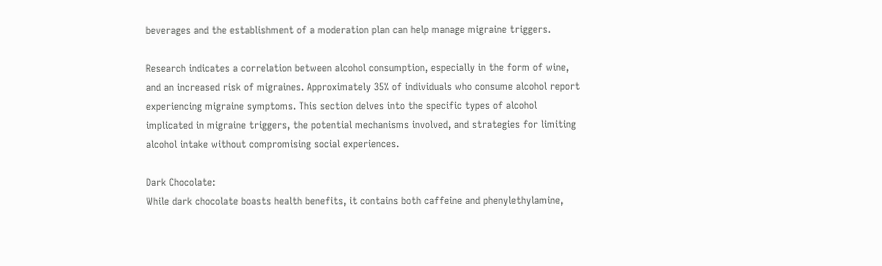beverages and the establishment of a moderation plan can help manage migraine triggers.

Research indicates a correlation between alcohol consumption, especially in the form of wine, and an increased risk of migraines. Approximately 35% of individuals who consume alcohol report experiencing migraine symptoms. This section delves into the specific types of alcohol implicated in migraine triggers, the potential mechanisms involved, and strategies for limiting alcohol intake without compromising social experiences.

Dark Chocolate:
While dark chocolate boasts health benefits, it contains both caffeine and phenylethylamine,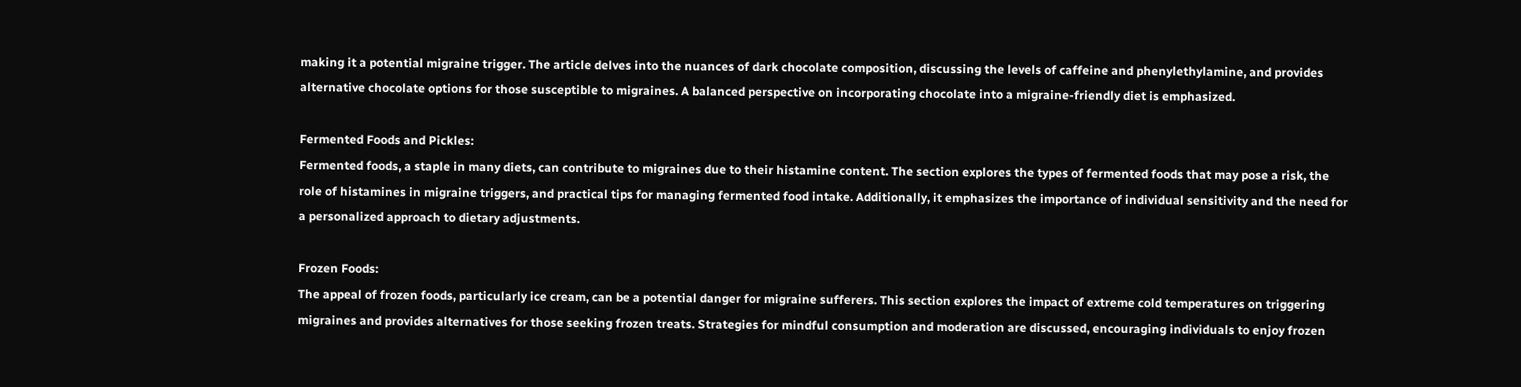making it a potential migraine trigger. The article delves into the nuances of dark chocolate composition, discussing the levels of caffeine and phenylethylamine, and provides alternative chocolate options for those susceptible to migraines. A balanced perspective on incorporating chocolate into a migraine-friendly diet is emphasized.

Fermented Foods and Pickles:
Fermented foods, a staple in many diets, can contribute to migraines due to their histamine content. The section explores the types of fermented foods that may pose a risk, the role of histamines in migraine triggers, and practical tips for managing fermented food intake. Additionally, it emphasizes the importance of individual sensitivity and the need for a personalized approach to dietary adjustments.

Frozen Foods:
The appeal of frozen foods, particularly ice cream, can be a potential danger for migraine sufferers. This section explores the impact of extreme cold temperatures on triggering migraines and provides alternatives for those seeking frozen treats. Strategies for mindful consumption and moderation are discussed, encouraging individuals to enjoy frozen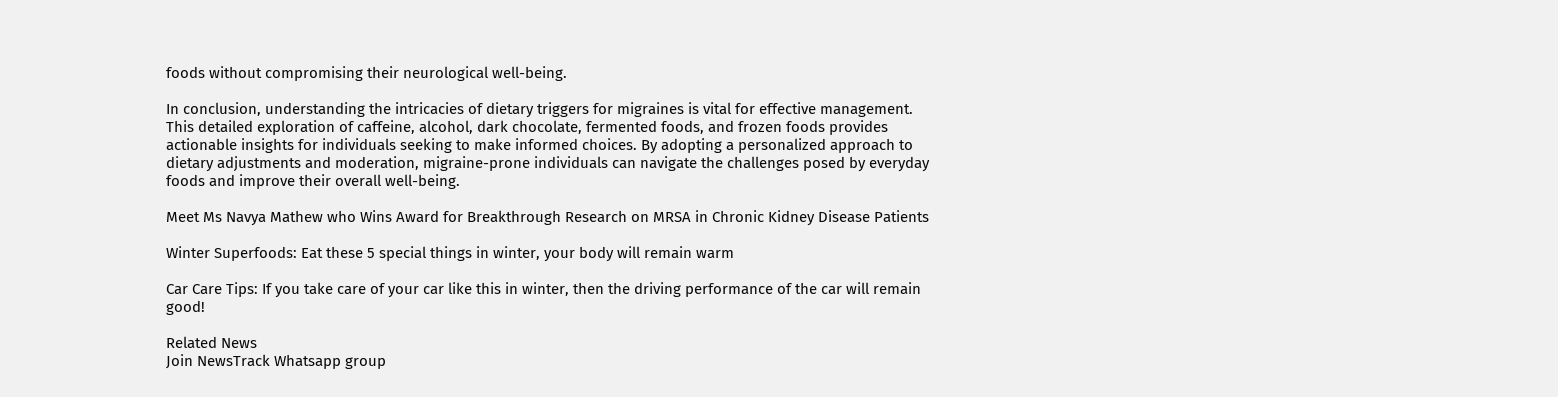foods without compromising their neurological well-being.

In conclusion, understanding the intricacies of dietary triggers for migraines is vital for effective management. This detailed exploration of caffeine, alcohol, dark chocolate, fermented foods, and frozen foods provides actionable insights for individuals seeking to make informed choices. By adopting a personalized approach to dietary adjustments and moderation, migraine-prone individuals can navigate the challenges posed by everyday foods and improve their overall well-being.

Meet Ms Navya Mathew who Wins Award for Breakthrough Research on MRSA in Chronic Kidney Disease Patients

Winter Superfoods: Eat these 5 special things in winter, your body will remain warm

Car Care Tips: If you take care of your car like this in winter, then the driving performance of the car will remain good!

Related News
Join NewsTrack Whatsapp group